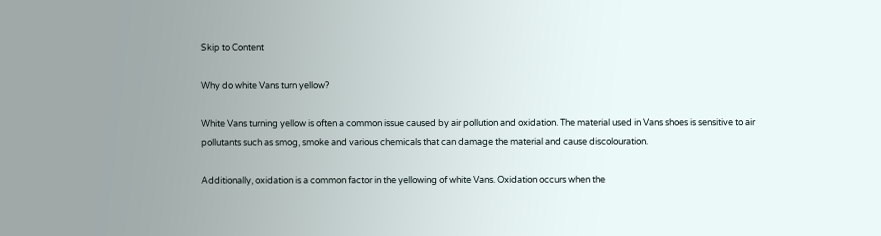Skip to Content

Why do white Vans turn yellow?

White Vans turning yellow is often a common issue caused by air pollution and oxidation. The material used in Vans shoes is sensitive to air pollutants such as smog, smoke and various chemicals that can damage the material and cause discolouration.

Additionally, oxidation is a common factor in the yellowing of white Vans. Oxidation occurs when the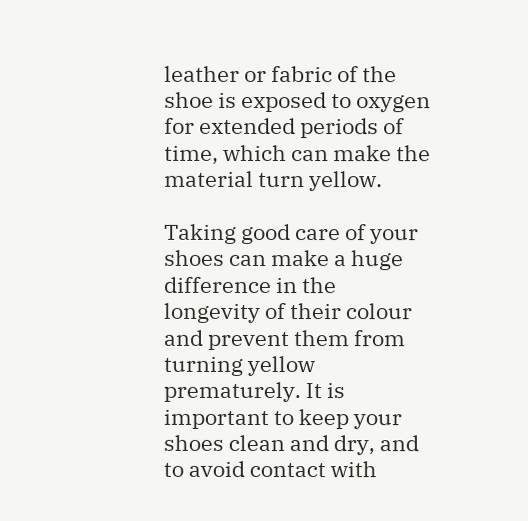leather or fabric of the shoe is exposed to oxygen for extended periods of time, which can make the material turn yellow.

Taking good care of your shoes can make a huge difference in the longevity of their colour and prevent them from turning yellow prematurely. It is important to keep your shoes clean and dry, and to avoid contact with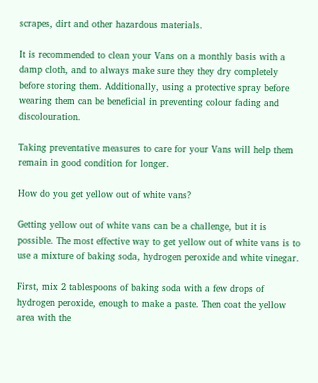scrapes, dirt and other hazardous materials.

It is recommended to clean your Vans on a monthly basis with a damp cloth, and to always make sure they they dry completely before storing them. Additionally, using a protective spray before wearing them can be beneficial in preventing colour fading and discolouration.

Taking preventative measures to care for your Vans will help them remain in good condition for longer.

How do you get yellow out of white vans?

Getting yellow out of white vans can be a challenge, but it is possible. The most effective way to get yellow out of white vans is to use a mixture of baking soda, hydrogen peroxide and white vinegar.

First, mix 2 tablespoons of baking soda with a few drops of hydrogen peroxide, enough to make a paste. Then coat the yellow area with the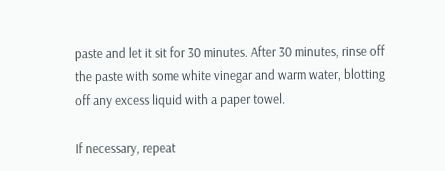paste and let it sit for 30 minutes. After 30 minutes, rinse off the paste with some white vinegar and warm water, blotting off any excess liquid with a paper towel.

If necessary, repeat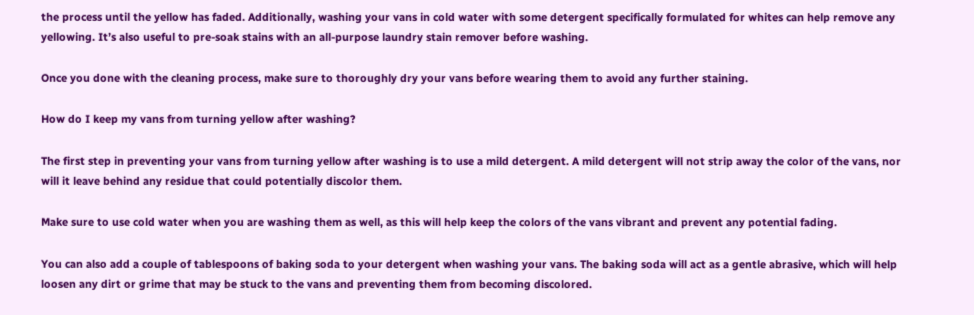the process until the yellow has faded. Additionally, washing your vans in cold water with some detergent specifically formulated for whites can help remove any yellowing. It’s also useful to pre-soak stains with an all-purpose laundry stain remover before washing.

Once you done with the cleaning process, make sure to thoroughly dry your vans before wearing them to avoid any further staining.

How do I keep my vans from turning yellow after washing?

The first step in preventing your vans from turning yellow after washing is to use a mild detergent. A mild detergent will not strip away the color of the vans, nor will it leave behind any residue that could potentially discolor them.

Make sure to use cold water when you are washing them as well, as this will help keep the colors of the vans vibrant and prevent any potential fading.

You can also add a couple of tablespoons of baking soda to your detergent when washing your vans. The baking soda will act as a gentle abrasive, which will help loosen any dirt or grime that may be stuck to the vans and preventing them from becoming discolored.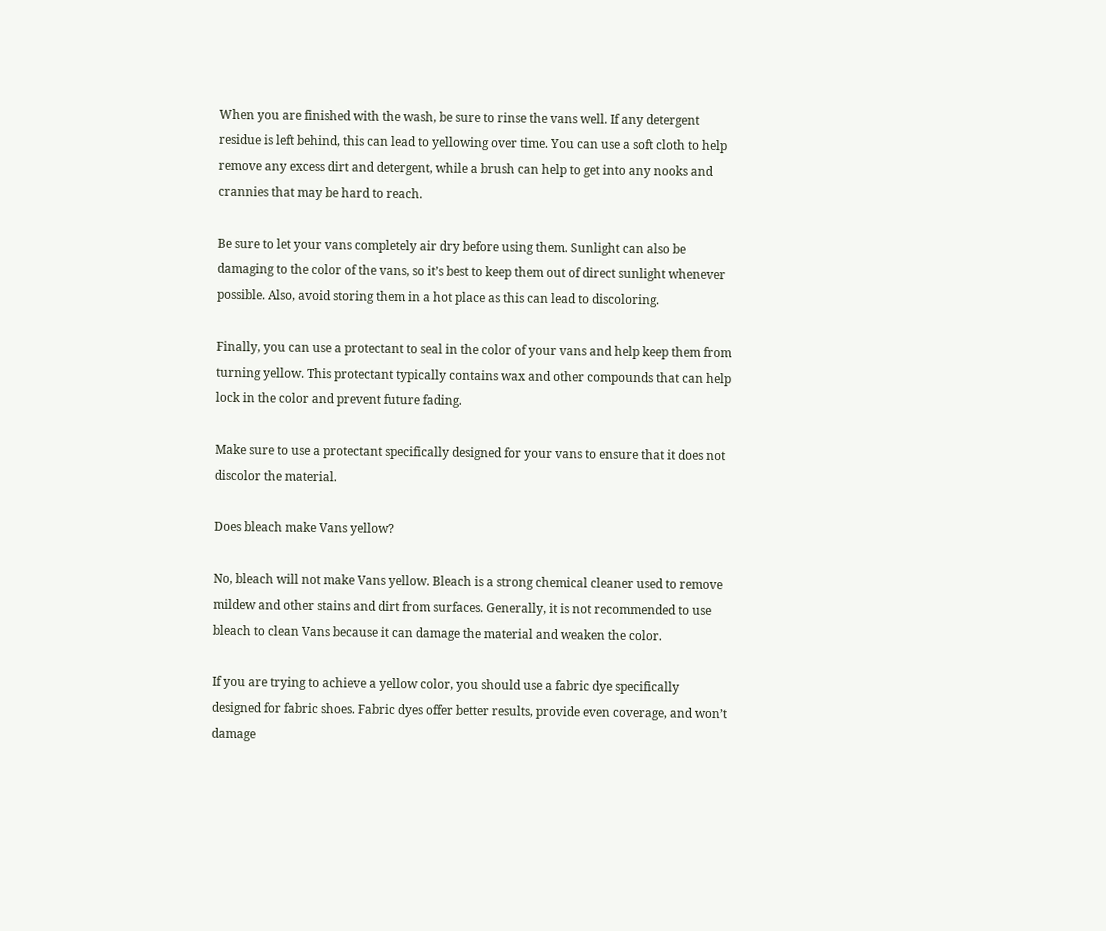When you are finished with the wash, be sure to rinse the vans well. If any detergent residue is left behind, this can lead to yellowing over time. You can use a soft cloth to help remove any excess dirt and detergent, while a brush can help to get into any nooks and crannies that may be hard to reach.

Be sure to let your vans completely air dry before using them. Sunlight can also be damaging to the color of the vans, so it’s best to keep them out of direct sunlight whenever possible. Also, avoid storing them in a hot place as this can lead to discoloring.

Finally, you can use a protectant to seal in the color of your vans and help keep them from turning yellow. This protectant typically contains wax and other compounds that can help lock in the color and prevent future fading.

Make sure to use a protectant specifically designed for your vans to ensure that it does not discolor the material.

Does bleach make Vans yellow?

No, bleach will not make Vans yellow. Bleach is a strong chemical cleaner used to remove mildew and other stains and dirt from surfaces. Generally, it is not recommended to use bleach to clean Vans because it can damage the material and weaken the color.

If you are trying to achieve a yellow color, you should use a fabric dye specifically designed for fabric shoes. Fabric dyes offer better results, provide even coverage, and won’t damage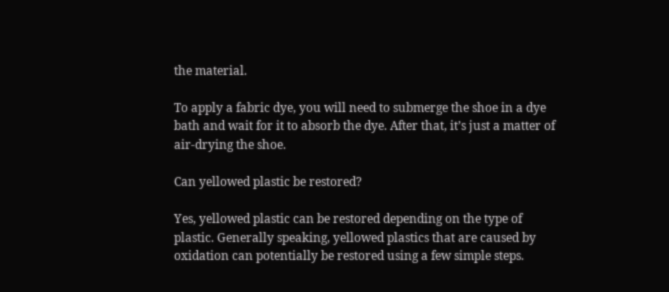the material.

To apply a fabric dye, you will need to submerge the shoe in a dye bath and wait for it to absorb the dye. After that, it’s just a matter of air-drying the shoe.

Can yellowed plastic be restored?

Yes, yellowed plastic can be restored depending on the type of plastic. Generally speaking, yellowed plastics that are caused by oxidation can potentially be restored using a few simple steps.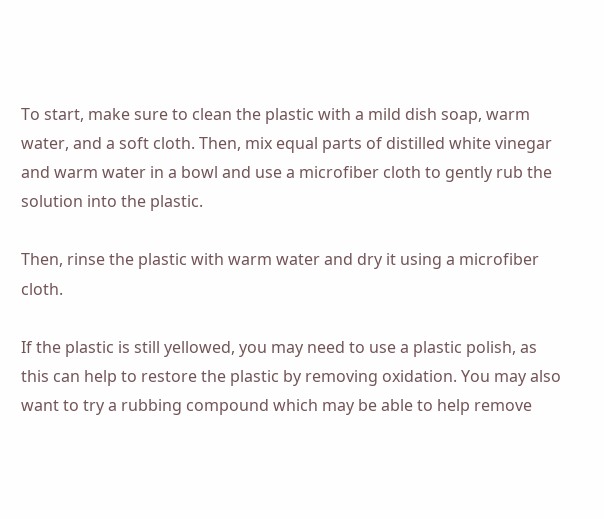To start, make sure to clean the plastic with a mild dish soap, warm water, and a soft cloth. Then, mix equal parts of distilled white vinegar and warm water in a bowl and use a microfiber cloth to gently rub the solution into the plastic.

Then, rinse the plastic with warm water and dry it using a microfiber cloth.

If the plastic is still yellowed, you may need to use a plastic polish, as this can help to restore the plastic by removing oxidation. You may also want to try a rubbing compound which may be able to help remove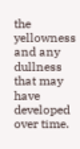the yellowness and any dullness that may have developed over time.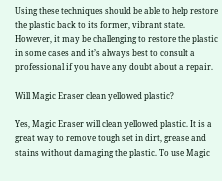Using these techniques should be able to help restore the plastic back to its former, vibrant state. However, it may be challenging to restore the plastic in some cases and it’s always best to consult a professional if you have any doubt about a repair.

Will Magic Eraser clean yellowed plastic?

Yes, Magic Eraser will clean yellowed plastic. It is a great way to remove tough set in dirt, grease and stains without damaging the plastic. To use Magic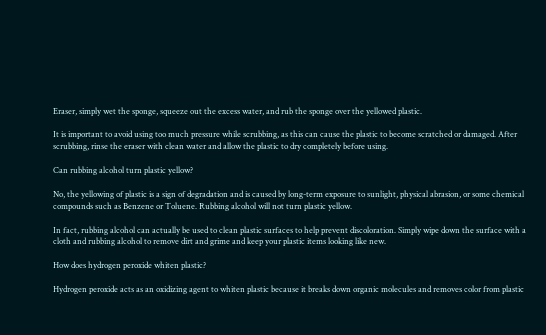Eraser, simply wet the sponge, squeeze out the excess water, and rub the sponge over the yellowed plastic.

It is important to avoid using too much pressure while scrubbing, as this can cause the plastic to become scratched or damaged. After scrubbing, rinse the eraser with clean water and allow the plastic to dry completely before using.

Can rubbing alcohol turn plastic yellow?

No, the yellowing of plastic is a sign of degradation and is caused by long-term exposure to sunlight, physical abrasion, or some chemical compounds such as Benzene or Toluene. Rubbing alcohol will not turn plastic yellow.

In fact, rubbing alcohol can actually be used to clean plastic surfaces to help prevent discoloration. Simply wipe down the surface with a cloth and rubbing alcohol to remove dirt and grime and keep your plastic items looking like new.

How does hydrogen peroxide whiten plastic?

Hydrogen peroxide acts as an oxidizing agent to whiten plastic because it breaks down organic molecules and removes color from plastic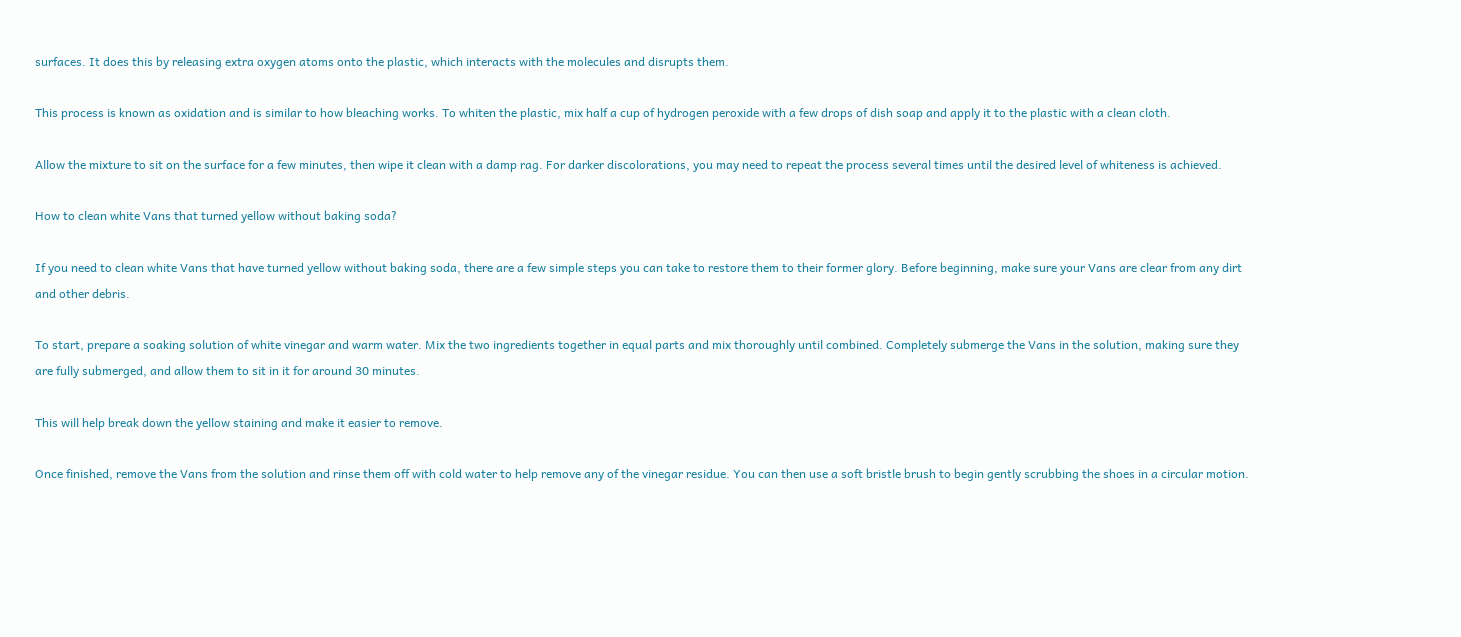surfaces. It does this by releasing extra oxygen atoms onto the plastic, which interacts with the molecules and disrupts them.

This process is known as oxidation and is similar to how bleaching works. To whiten the plastic, mix half a cup of hydrogen peroxide with a few drops of dish soap and apply it to the plastic with a clean cloth.

Allow the mixture to sit on the surface for a few minutes, then wipe it clean with a damp rag. For darker discolorations, you may need to repeat the process several times until the desired level of whiteness is achieved.

How to clean white Vans that turned yellow without baking soda?

If you need to clean white Vans that have turned yellow without baking soda, there are a few simple steps you can take to restore them to their former glory. Before beginning, make sure your Vans are clear from any dirt and other debris.

To start, prepare a soaking solution of white vinegar and warm water. Mix the two ingredients together in equal parts and mix thoroughly until combined. Completely submerge the Vans in the solution, making sure they are fully submerged, and allow them to sit in it for around 30 minutes.

This will help break down the yellow staining and make it easier to remove.

Once finished, remove the Vans from the solution and rinse them off with cold water to help remove any of the vinegar residue. You can then use a soft bristle brush to begin gently scrubbing the shoes in a circular motion.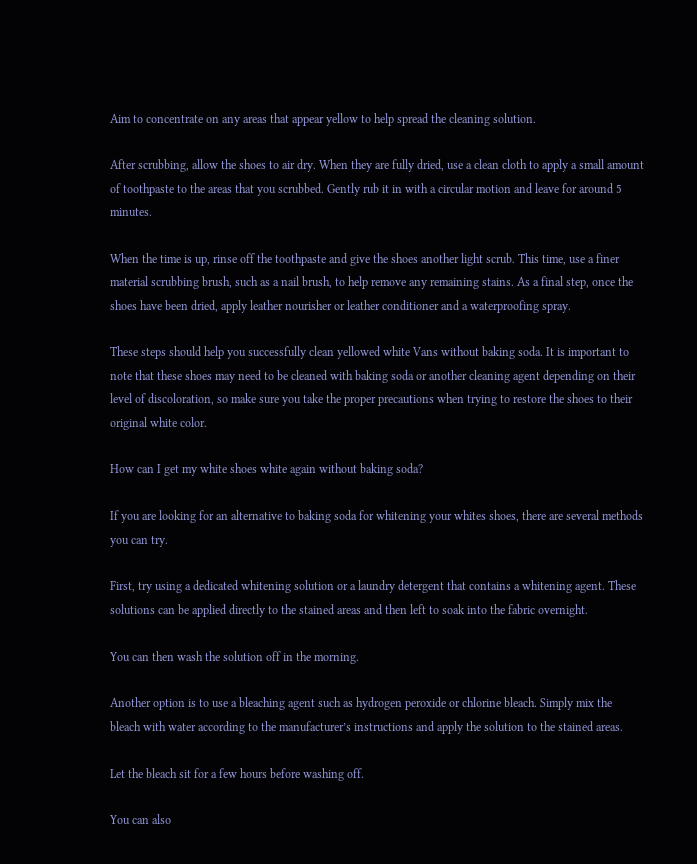Aim to concentrate on any areas that appear yellow to help spread the cleaning solution.

After scrubbing, allow the shoes to air dry. When they are fully dried, use a clean cloth to apply a small amount of toothpaste to the areas that you scrubbed. Gently rub it in with a circular motion and leave for around 5 minutes.

When the time is up, rinse off the toothpaste and give the shoes another light scrub. This time, use a finer material scrubbing brush, such as a nail brush, to help remove any remaining stains. As a final step, once the shoes have been dried, apply leather nourisher or leather conditioner and a waterproofing spray.

These steps should help you successfully clean yellowed white Vans without baking soda. It is important to note that these shoes may need to be cleaned with baking soda or another cleaning agent depending on their level of discoloration, so make sure you take the proper precautions when trying to restore the shoes to their original white color.

How can I get my white shoes white again without baking soda?

If you are looking for an alternative to baking soda for whitening your whites shoes, there are several methods you can try.

First, try using a dedicated whitening solution or a laundry detergent that contains a whitening agent. These solutions can be applied directly to the stained areas and then left to soak into the fabric overnight.

You can then wash the solution off in the morning.

Another option is to use a bleaching agent such as hydrogen peroxide or chlorine bleach. Simply mix the bleach with water according to the manufacturer’s instructions and apply the solution to the stained areas.

Let the bleach sit for a few hours before washing off.

You can also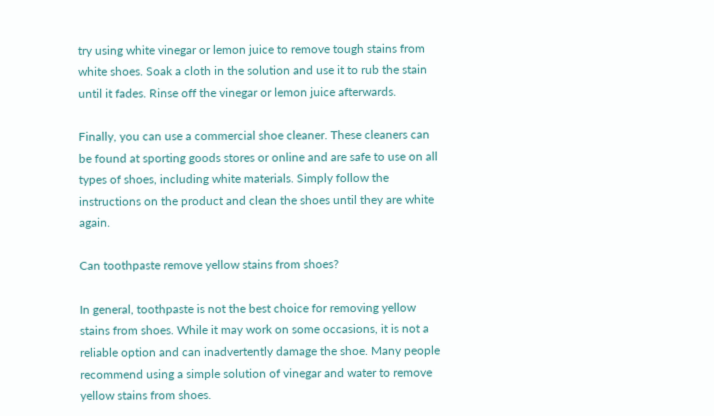try using white vinegar or lemon juice to remove tough stains from white shoes. Soak a cloth in the solution and use it to rub the stain until it fades. Rinse off the vinegar or lemon juice afterwards.

Finally, you can use a commercial shoe cleaner. These cleaners can be found at sporting goods stores or online and are safe to use on all types of shoes, including white materials. Simply follow the instructions on the product and clean the shoes until they are white again.

Can toothpaste remove yellow stains from shoes?

In general, toothpaste is not the best choice for removing yellow stains from shoes. While it may work on some occasions, it is not a reliable option and can inadvertently damage the shoe. Many people recommend using a simple solution of vinegar and water to remove yellow stains from shoes.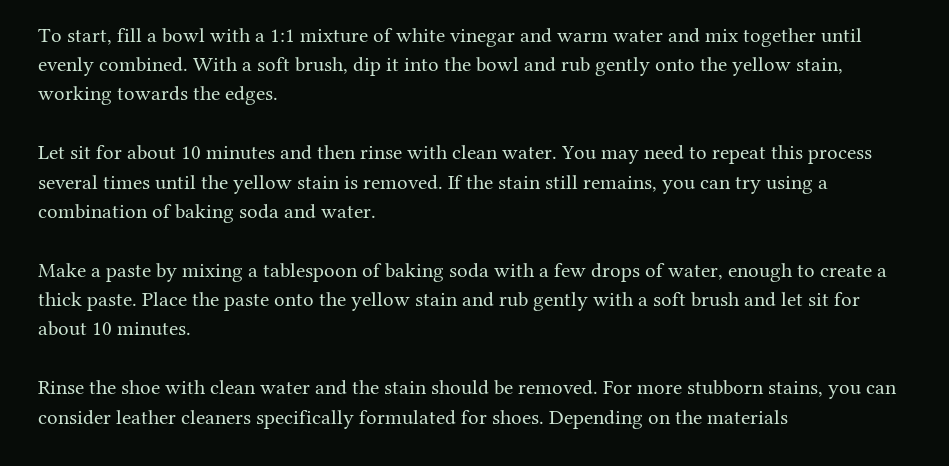To start, fill a bowl with a 1:1 mixture of white vinegar and warm water and mix together until evenly combined. With a soft brush, dip it into the bowl and rub gently onto the yellow stain, working towards the edges.

Let sit for about 10 minutes and then rinse with clean water. You may need to repeat this process several times until the yellow stain is removed. If the stain still remains, you can try using a combination of baking soda and water.

Make a paste by mixing a tablespoon of baking soda with a few drops of water, enough to create a thick paste. Place the paste onto the yellow stain and rub gently with a soft brush and let sit for about 10 minutes.

Rinse the shoe with clean water and the stain should be removed. For more stubborn stains, you can consider leather cleaners specifically formulated for shoes. Depending on the materials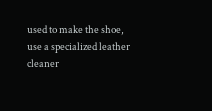used to make the shoe, use a specialized leather cleaner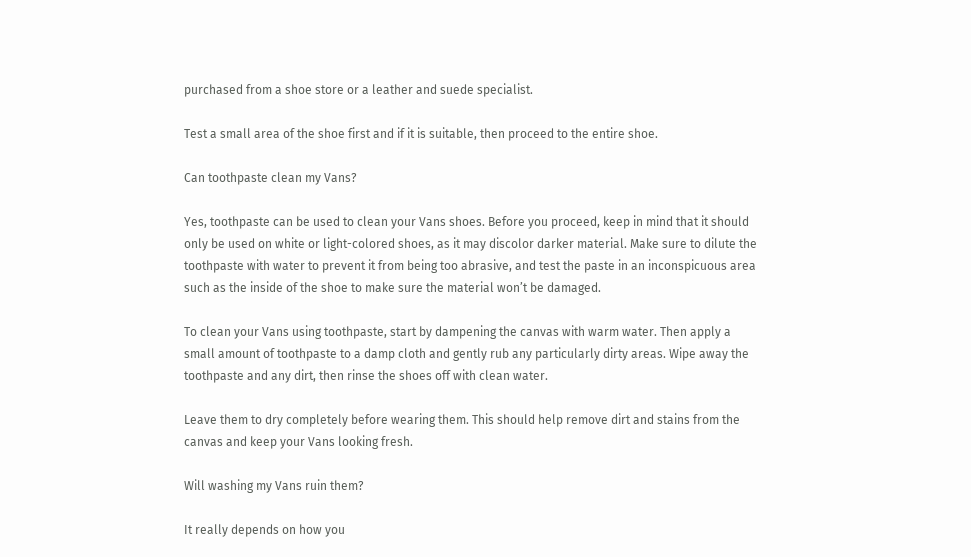purchased from a shoe store or a leather and suede specialist.

Test a small area of the shoe first and if it is suitable, then proceed to the entire shoe.

Can toothpaste clean my Vans?

Yes, toothpaste can be used to clean your Vans shoes. Before you proceed, keep in mind that it should only be used on white or light-colored shoes, as it may discolor darker material. Make sure to dilute the toothpaste with water to prevent it from being too abrasive, and test the paste in an inconspicuous area such as the inside of the shoe to make sure the material won’t be damaged.

To clean your Vans using toothpaste, start by dampening the canvas with warm water. Then apply a small amount of toothpaste to a damp cloth and gently rub any particularly dirty areas. Wipe away the toothpaste and any dirt, then rinse the shoes off with clean water.

Leave them to dry completely before wearing them. This should help remove dirt and stains from the canvas and keep your Vans looking fresh.

Will washing my Vans ruin them?

It really depends on how you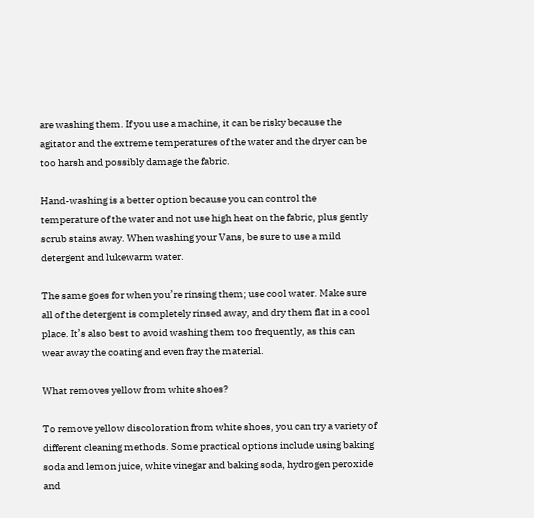are washing them. If you use a machine, it can be risky because the agitator and the extreme temperatures of the water and the dryer can be too harsh and possibly damage the fabric.

Hand-washing is a better option because you can control the temperature of the water and not use high heat on the fabric, plus gently scrub stains away. When washing your Vans, be sure to use a mild detergent and lukewarm water.

The same goes for when you’re rinsing them; use cool water. Make sure all of the detergent is completely rinsed away, and dry them flat in a cool place. It’s also best to avoid washing them too frequently, as this can wear away the coating and even fray the material.

What removes yellow from white shoes?

To remove yellow discoloration from white shoes, you can try a variety of different cleaning methods. Some practical options include using baking soda and lemon juice, white vinegar and baking soda, hydrogen peroxide and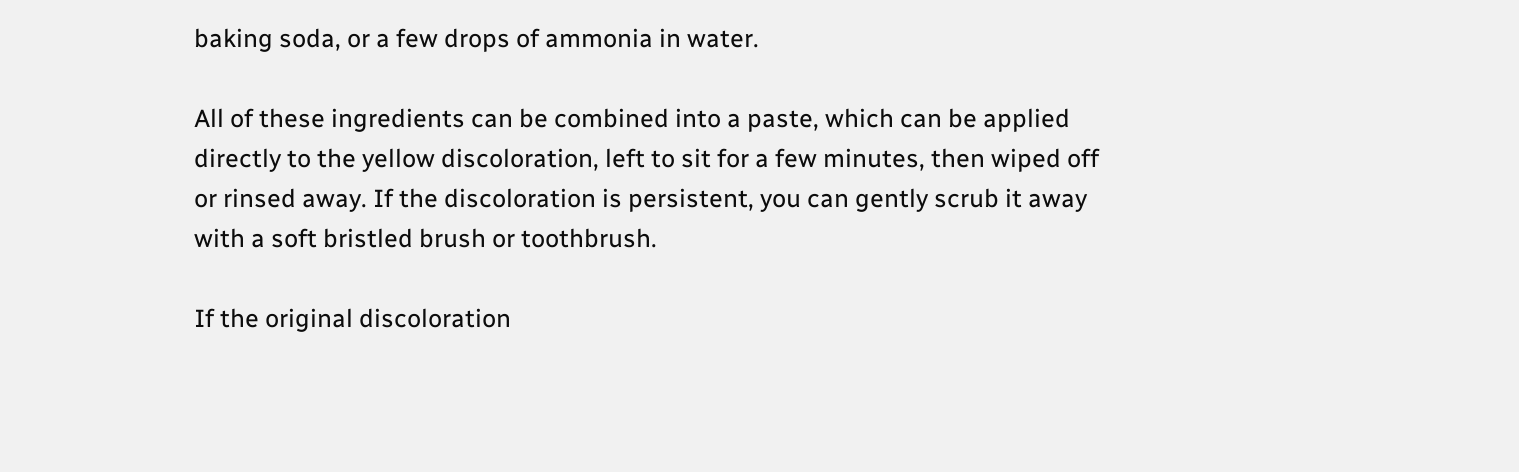baking soda, or a few drops of ammonia in water.

All of these ingredients can be combined into a paste, which can be applied directly to the yellow discoloration, left to sit for a few minutes, then wiped off or rinsed away. If the discoloration is persistent, you can gently scrub it away with a soft bristled brush or toothbrush.

If the original discoloration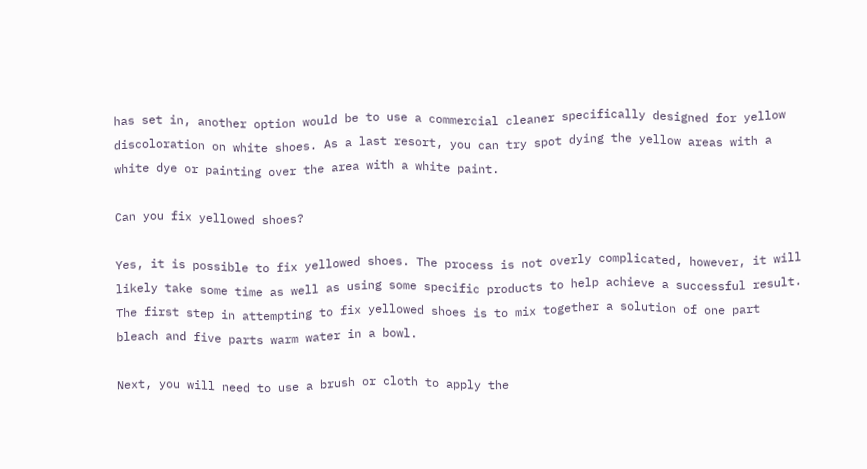has set in, another option would be to use a commercial cleaner specifically designed for yellow discoloration on white shoes. As a last resort, you can try spot dying the yellow areas with a white dye or painting over the area with a white paint.

Can you fix yellowed shoes?

Yes, it is possible to fix yellowed shoes. The process is not overly complicated, however, it will likely take some time as well as using some specific products to help achieve a successful result. The first step in attempting to fix yellowed shoes is to mix together a solution of one part bleach and five parts warm water in a bowl.

Next, you will need to use a brush or cloth to apply the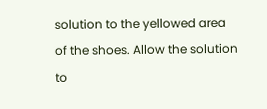solution to the yellowed area of the shoes. Allow the solution to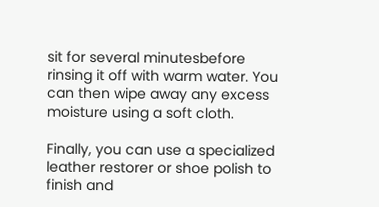sit for several minutesbefore rinsing it off with warm water. You can then wipe away any excess moisture using a soft cloth.

Finally, you can use a specialized leather restorer or shoe polish to finish and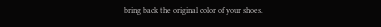bring back the original color of your shoes.